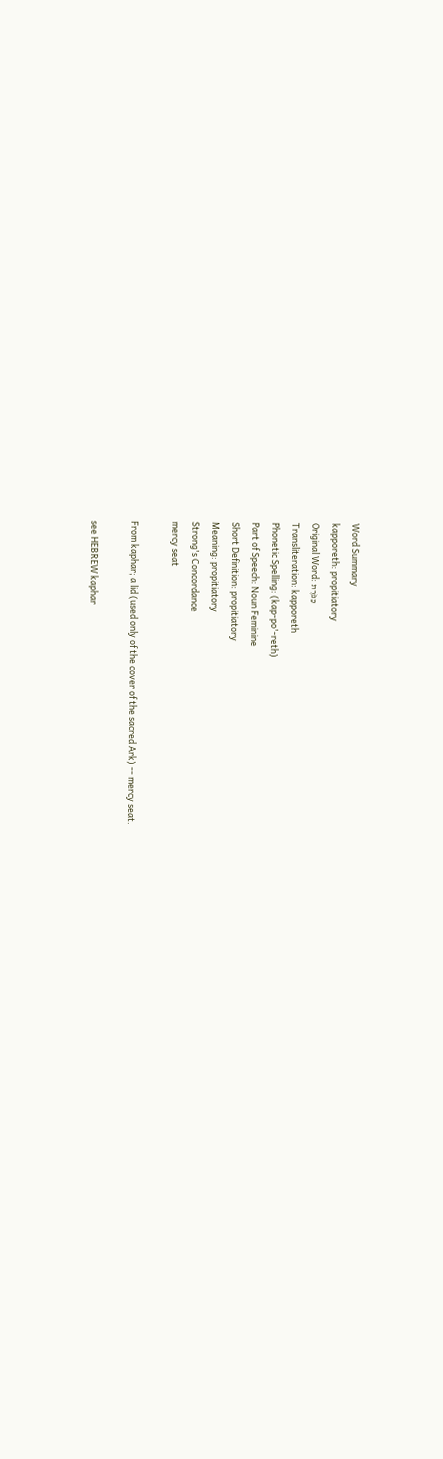Word Summary
kapporeth: propitiatory
Original Word: כַּפֹּרֶת
Transliteration: kapporeth
Phonetic Spelling: (kap-po'-reth)
Part of Speech: Noun Feminine
Short Definition: propitiatory
Meaning: propitiatory
Strong's Concordance
mercy seat

From kaphar; a lid (used only of the cover of the sacred Ark) -- mercy seat.

see HEBREW kaphar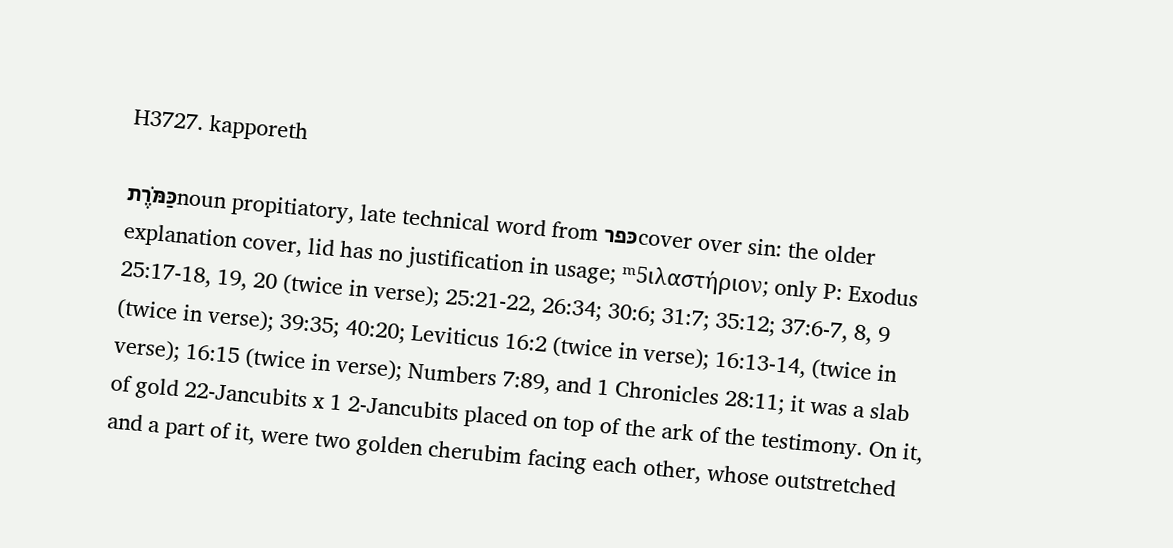H3727. kapporeth

כַּמֹּרֶתnoun propitiatory, late technical word from כּפרcover over sin: the older explanation cover, lid has no justification in usage; ᵐ5ιλαστήριον; only P: Exodus 25:17-18, 19, 20 (twice in verse); 25:21-22, 26:34; 30:6; 31:7; 35:12; 37:6-7, 8, 9 (twice in verse); 39:35; 40:20; Leviticus 16:2 (twice in verse); 16:13-14, (twice in verse); 16:15 (twice in verse); Numbers 7:89, and 1 Chronicles 28:11; it was a slab of gold 22-Jancubits x 1 2-Jancubits placed on top of the ark of the testimony. On it, and a part of it, were two golden cherubim facing each other, whose outstretched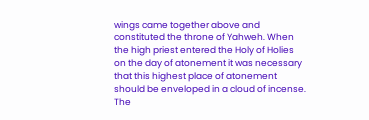wings came together above and constituted the throne of Yahweh. When the high priest entered the Holy of Holies on the day of atonement it was necessary that this highest place of atonement should be enveloped in a cloud of incense. The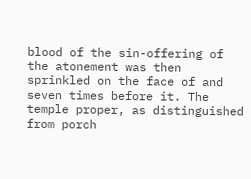blood of the sin-offering of the atonement was then sprinkled on the face of and seven times before it. The temple proper, as distinguished from porch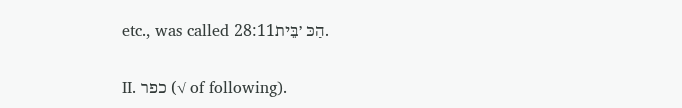etc., was called הַכּ ׳בֵּית28:11.

II. כפר (√ of following).